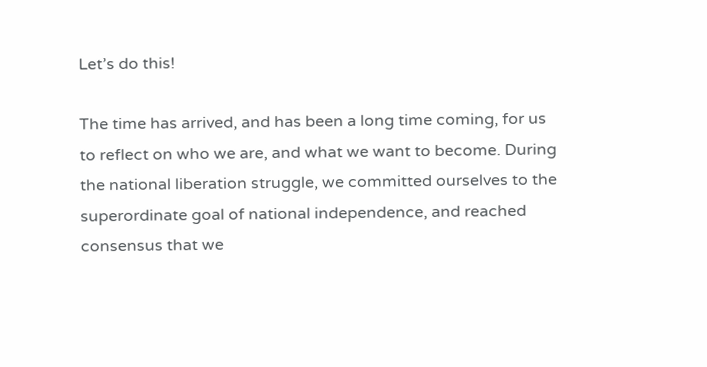Let’s do this!

The time has arrived, and has been a long time coming, for us to reflect on who we are, and what we want to become. During the national liberation struggle, we committed ourselves to the superordinate goal of national independence, and reached consensus that we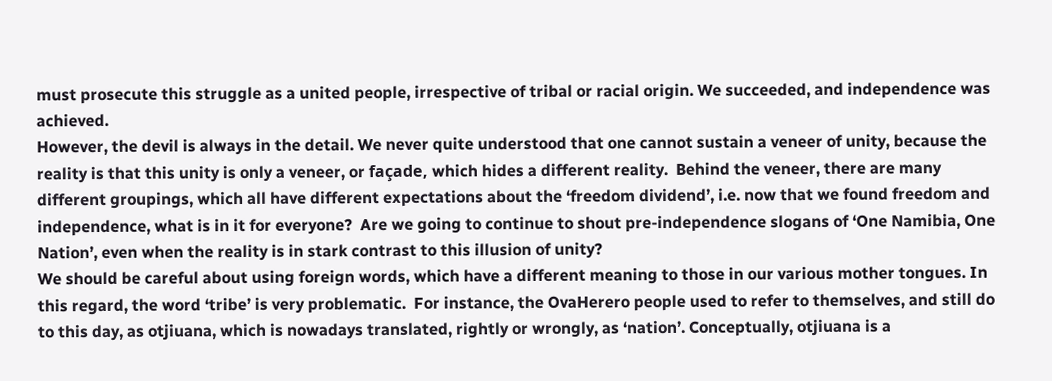must prosecute this struggle as a united people, irrespective of tribal or racial origin. We succeeded, and independence was achieved.
However, the devil is always in the detail. We never quite understood that one cannot sustain a veneer of unity, because the reality is that this unity is only a veneer, or façade, which hides a different reality.  Behind the veneer, there are many different groupings, which all have different expectations about the ‘freedom dividend’, i.e. now that we found freedom and independence, what is in it for everyone?  Are we going to continue to shout pre-independence slogans of ‘One Namibia, One Nation’, even when the reality is in stark contrast to this illusion of unity?
We should be careful about using foreign words, which have a different meaning to those in our various mother tongues. In this regard, the word ‘tribe’ is very problematic.  For instance, the OvaHerero people used to refer to themselves, and still do to this day, as otjiuana, which is nowadays translated, rightly or wrongly, as ‘nation’. Conceptually, otjiuana is a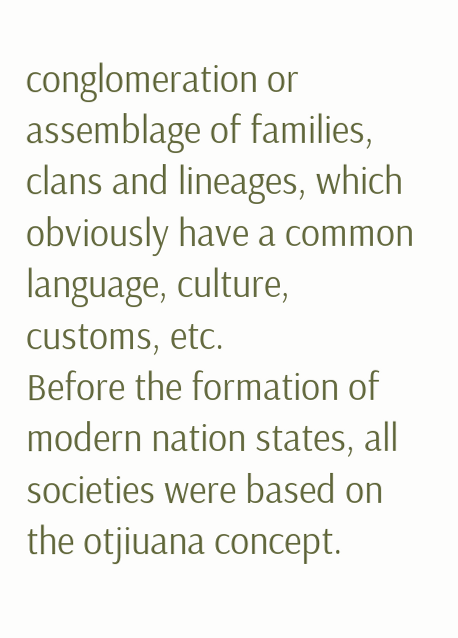conglomeration or assemblage of families, clans and lineages, which obviously have a common language, culture, customs, etc.
Before the formation of modern nation states, all societies were based on the otjiuana concept.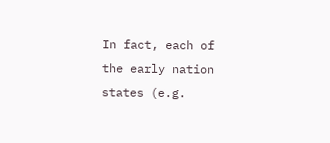In fact, each of the early nation states (e.g.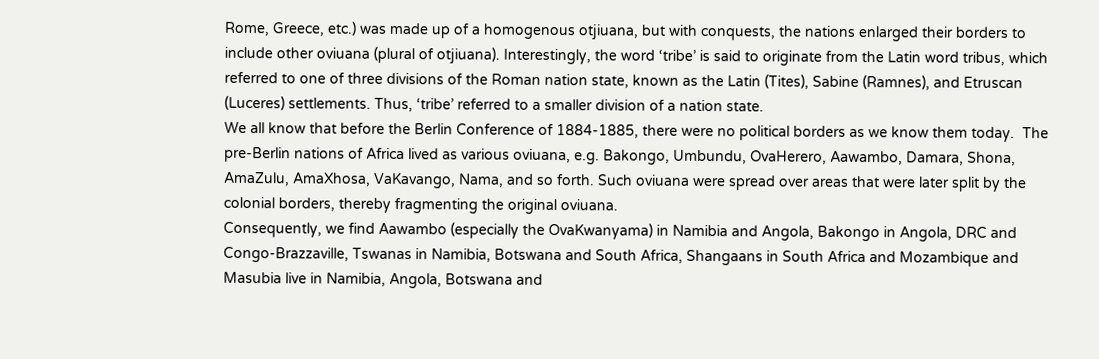Rome, Greece, etc.) was made up of a homogenous otjiuana, but with conquests, the nations enlarged their borders to include other oviuana (plural of otjiuana). Interestingly, the word ‘tribe’ is said to originate from the Latin word tribus, which referred to one of three divisions of the Roman nation state, known as the Latin (Tites), Sabine (Ramnes), and Etruscan (Luceres) settlements. Thus, ‘tribe’ referred to a smaller division of a nation state.
We all know that before the Berlin Conference of 1884-1885, there were no political borders as we know them today.  The pre-Berlin nations of Africa lived as various oviuana, e.g. Bakongo, Umbundu, OvaHerero, Aawambo, Damara, Shona, AmaZulu, AmaXhosa, VaKavango, Nama, and so forth. Such oviuana were spread over areas that were later split by the colonial borders, thereby fragmenting the original oviuana.
Consequently, we find Aawambo (especially the OvaKwanyama) in Namibia and Angola, Bakongo in Angola, DRC and Congo-Brazzaville, Tswanas in Namibia, Botswana and South Africa, Shangaans in South Africa and Mozambique and Masubia live in Namibia, Angola, Botswana and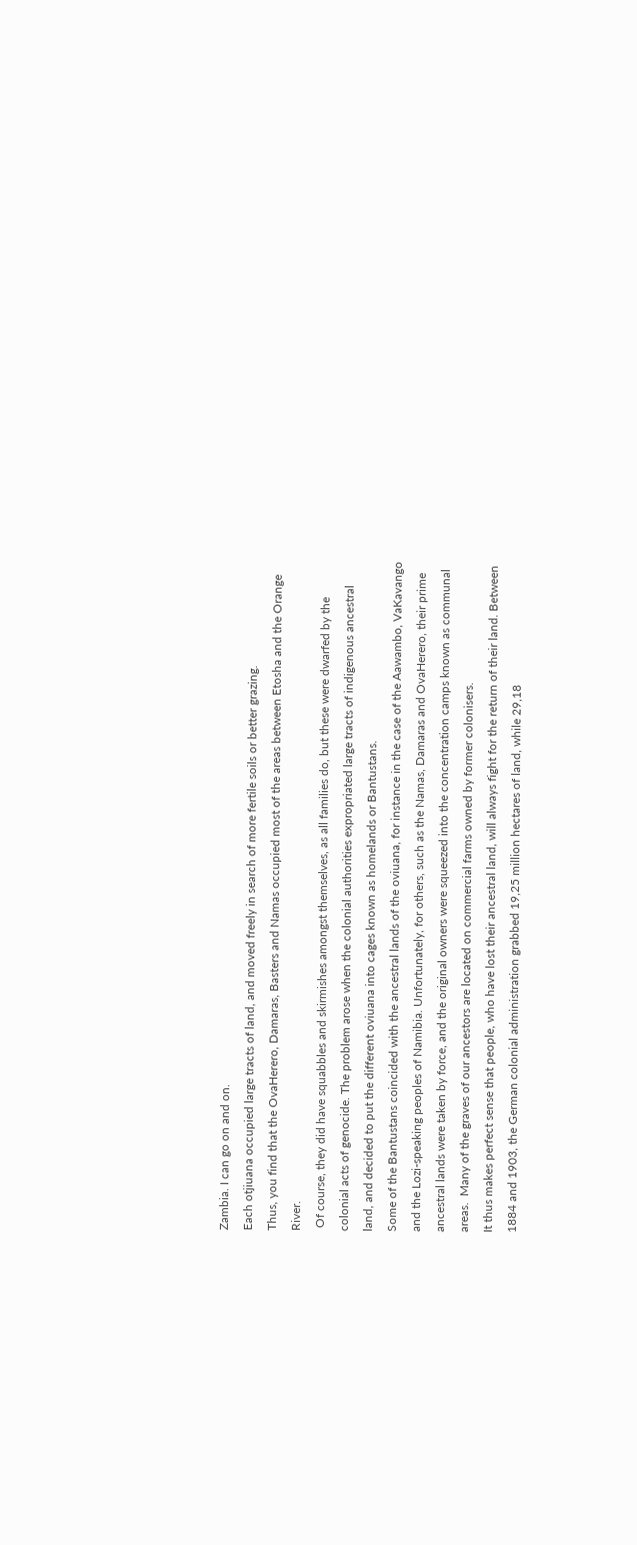Zambia. I can go on and on.
Each otjiuana occupied large tracts of land, and moved freely in search of more fertile soils or better grazing.
Thus, you find that the OvaHerero, Damaras, Basters and Namas occupied most of the areas between Etosha and the Orange River.
 Of course, they did have squabbles and skirmishes amongst themselves, as all families do, but these were dwarfed by the colonial acts of genocide. The problem arose when the colonial authorities expropriated large tracts of indigenous ancestral land, and decided to put the different oviuana into cages known as homelands or Bantustans.
Some of the Bantustans coincided with the ancestral lands of the oviuana, for instance in the case of the Aawambo, VaKavango and the Lozi-speaking peoples of Namibia. Unfortunately, for others, such as the Namas, Damaras and OvaHerero, their prime ancestral lands were taken by force, and the original owners were squeezed into the concentration camps known as communal areas.  Many of the graves of our ancestors are located on commercial farms owned by former colonisers.
It thus makes perfect sense that people, who have lost their ancestral land, will always fight for the return of their land. Between 1884 and 1903, the German colonial administration grabbed 19,25 million hectares of land, while 29,18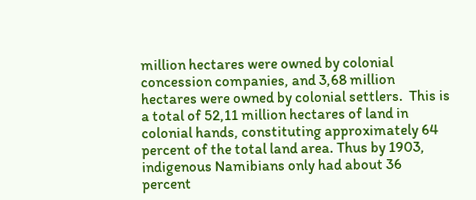million hectares were owned by colonial concession companies, and 3,68 million hectares were owned by colonial settlers.  This is a total of 52,11 million hectares of land in colonial hands, constituting approximately 64 percent of the total land area. Thus by 1903, indigenous Namibians only had about 36 percent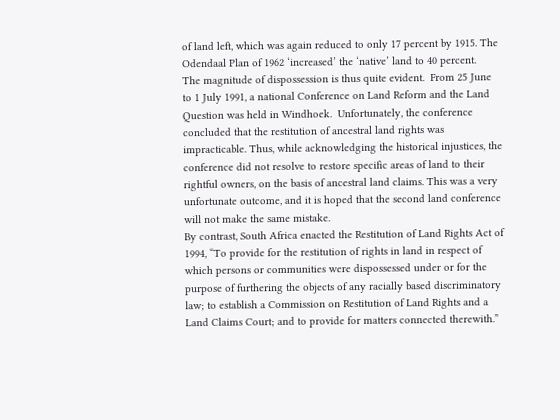of land left, which was again reduced to only 17 percent by 1915. The Odendaal Plan of 1962 ‘increased’ the ‘native’ land to 40 percent.
The magnitude of dispossession is thus quite evident.  From 25 June to 1 July 1991, a national Conference on Land Reform and the Land Question was held in Windhoek.  Unfortunately, the conference concluded that the restitution of ancestral land rights was impracticable. Thus, while acknowledging the historical injustices, the conference did not resolve to restore specific areas of land to their rightful owners, on the basis of ancestral land claims. This was a very unfortunate outcome, and it is hoped that the second land conference will not make the same mistake.
By contrast, South Africa enacted the Restitution of Land Rights Act of 1994, “To provide for the restitution of rights in land in respect of which persons or communities were dispossessed under or for the purpose of furthering the objects of any racially based discriminatory law; to establish a Commission on Restitution of Land Rights and a Land Claims Court; and to provide for matters connected therewith.”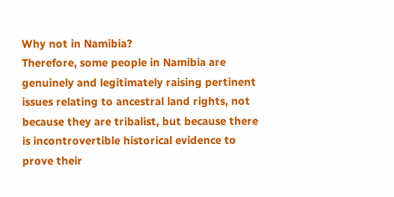Why not in Namibia?
Therefore, some people in Namibia are genuinely and legitimately raising pertinent issues relating to ancestral land rights, not because they are tribalist, but because there is incontrovertible historical evidence to prove their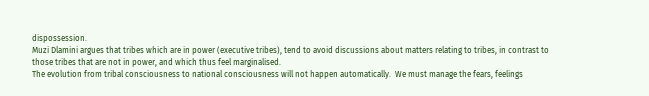dispossession.
Muzi Dlamini argues that tribes which are in power (executive tribes), tend to avoid discussions about matters relating to tribes, in contrast to those tribes that are not in power, and which thus feel marginalised.
The evolution from tribal consciousness to national consciousness will not happen automatically.  We must manage the fears, feelings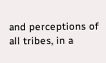and perceptions of all tribes, in a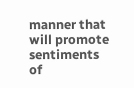manner that will promote sentiments of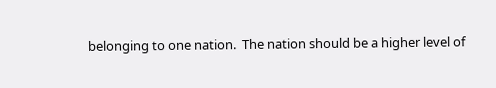belonging to one nation.  The nation should be a higher level of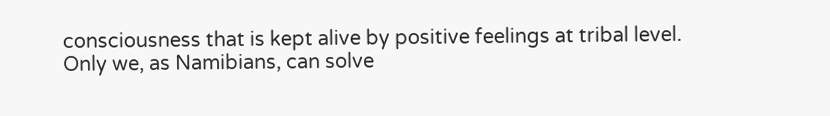consciousness that is kept alive by positive feelings at tribal level.
Only we, as Namibians, can solve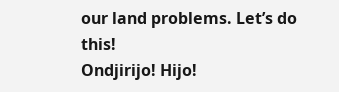our land problems. Let’s do this!
Ondjirijo! Hijo!